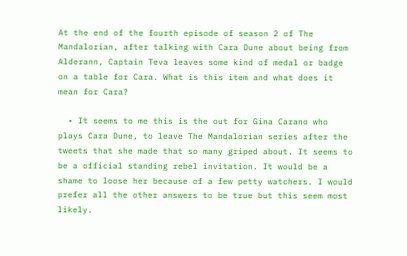At the end of the fourth episode of season 2 of The Mandalorian, after talking with Cara Dune about being from Alderann, Captain Teva leaves some kind of medal or badge on a table for Cara. What is this item and what does it mean for Cara?

  • It seems to me this is the out for Gina Carano who plays Cara Dune, to leave The Mandalorian series after the tweets that she made that so many griped about. It seems to be a official standing rebel invitation. It would be a shame to loose her because of a few petty watchers. I would prefer all the other answers to be true but this seem most likely.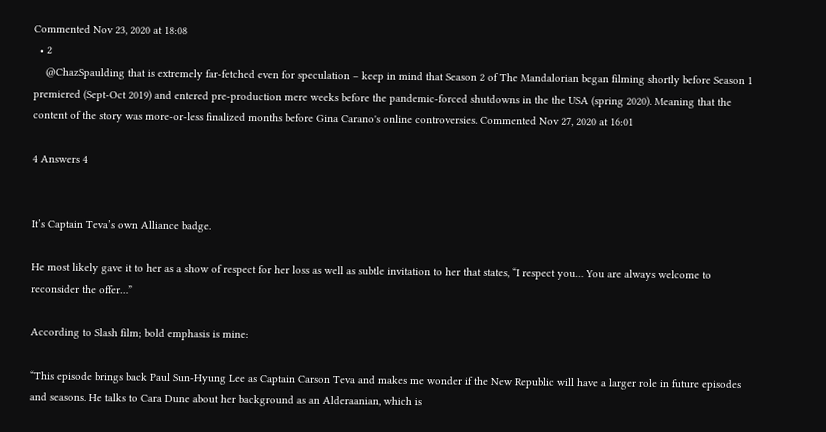Commented Nov 23, 2020 at 18:08
  • 2
    @ChazSpaulding that is extremely far-fetched even for speculation – keep in mind that Season 2 of The Mandalorian began filming shortly before Season 1 premiered (Sept-Oct 2019) and entered pre-production mere weeks before the pandemic-forced shutdowns in the the USA (spring 2020). Meaning that the content of the story was more-or-less finalized months before Gina Carano's online controversies. Commented Nov 27, 2020 at 16:01

4 Answers 4


It’s Captain Teva’s own Alliance badge.

He most likely gave it to her as a show of respect for her loss as well as subtle invitation to her that states, “I respect you… You are always welcome to reconsider the offer…”

According to Slash film; bold emphasis is mine:

“This episode brings back Paul Sun-Hyung Lee as Captain Carson Teva and makes me wonder if the New Republic will have a larger role in future episodes and seasons. He talks to Cara Dune about her background as an Alderaanian, which is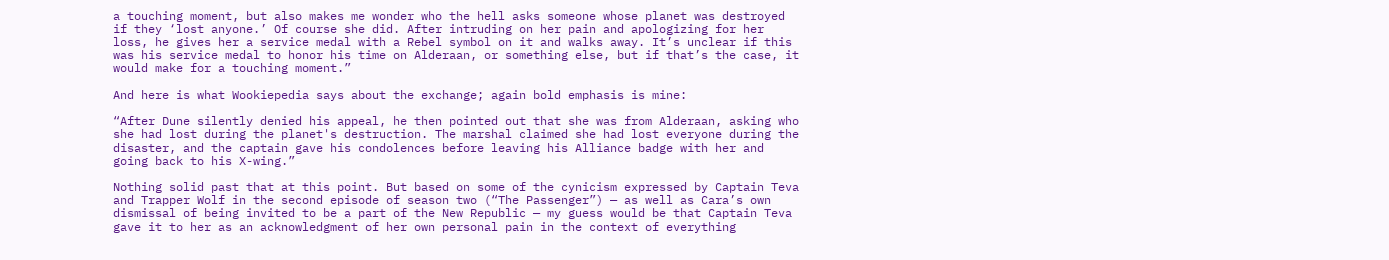a touching moment, but also makes me wonder who the hell asks someone whose planet was destroyed if they ‘lost anyone.’ Of course she did. After intruding on her pain and apologizing for her loss, he gives her a service medal with a Rebel symbol on it and walks away. It’s unclear if this was his service medal to honor his time on Alderaan, or something else, but if that’s the case, it would make for a touching moment.”

And here is what Wookiepedia says about the exchange; again bold emphasis is mine:

“After Dune silently denied his appeal, he then pointed out that she was from Alderaan, asking who she had lost during the planet's destruction. The marshal claimed she had lost everyone during the disaster, and the captain gave his condolences before leaving his Alliance badge with her and going back to his X-wing.”

Nothing solid past that at this point. But based on some of the cynicism expressed by Captain Teva and Trapper Wolf in the second episode of season two (“The Passenger”) — as well as Cara’s own dismissal of being invited to be a part of the New Republic — my guess would be that Captain Teva gave it to her as an acknowledgment of her own personal pain in the context of everything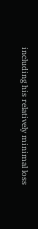including his relatively minimal loss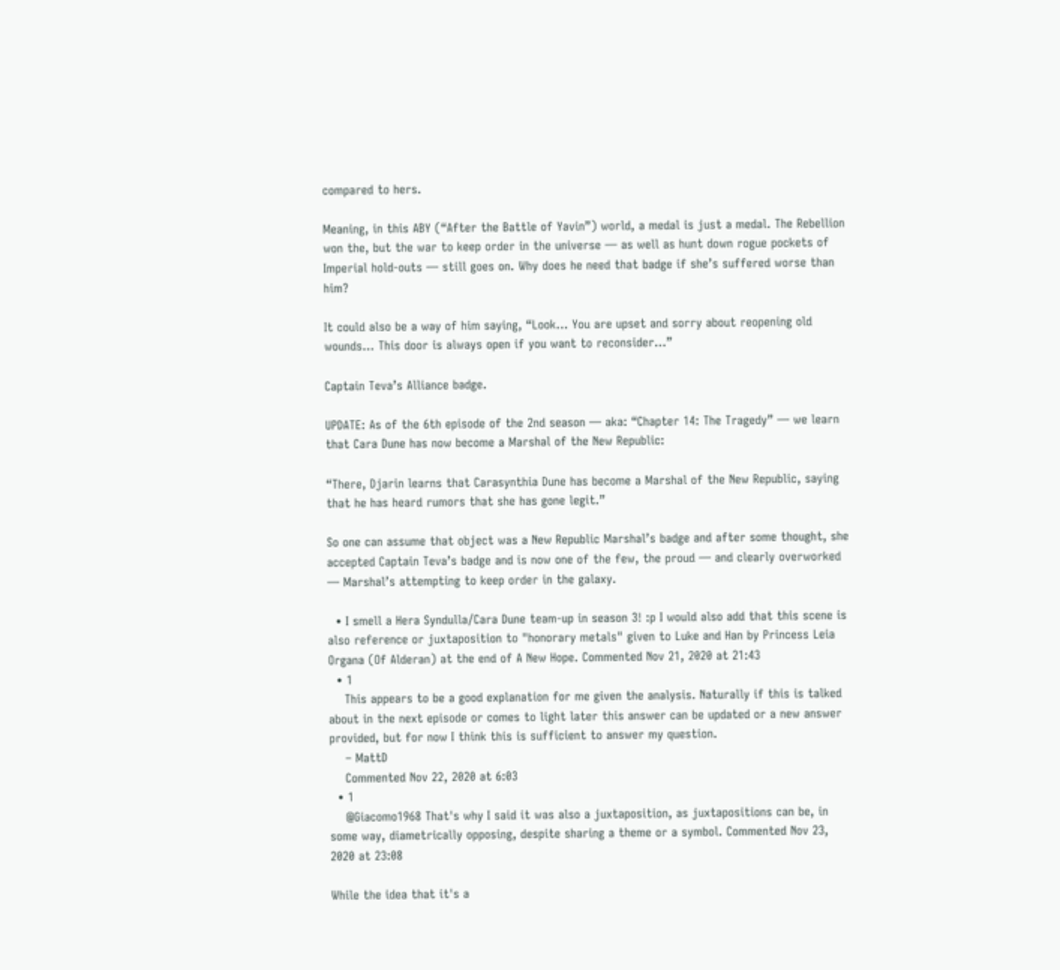compared to hers.

Meaning, in this ABY (“After the Battle of Yavin”) world, a medal is just a medal. The Rebellion won the, but the war to keep order in the universe — as well as hunt down rogue pockets of Imperial hold-outs — still goes on. Why does he need that badge if she’s suffered worse than him?

It could also be a way of him saying, “Look… You are upset and sorry about reopening old wounds… This door is always open if you want to reconsider…”

Captain Teva’s Alliance badge.

UPDATE: As of the 6th episode of the 2nd season — aka: “Chapter 14: The Tragedy” — we learn that Cara Dune has now become a Marshal of the New Republic:

“There, Djarin learns that Carasynthia Dune has become a Marshal of the New Republic, saying that he has heard rumors that she has gone legit.”

So one can assume that object was a New Republic Marshal’s badge and after some thought, she accepted Captain Teva’s badge and is now one of the few, the proud — and clearly overworked — Marshal’s attempting to keep order in the galaxy.

  • I smell a Hera Syndulla/Cara Dune team-up in season 3! :p I would also add that this scene is also reference or juxtaposition to "honorary metals" given to Luke and Han by Princess Leia Organa (Of Alderan) at the end of A New Hope. Commented Nov 21, 2020 at 21:43
  • 1
    This appears to be a good explanation for me given the analysis. Naturally if this is talked about in the next episode or comes to light later this answer can be updated or a new answer provided, but for now I think this is sufficient to answer my question.
    – MattD
    Commented Nov 22, 2020 at 6:03
  • 1
    @Giacomo1968 That's why I said it was also a juxtaposition, as juxtapositions can be, in some way, diametrically opposing, despite sharing a theme or a symbol. Commented Nov 23, 2020 at 23:08

While the idea that it's a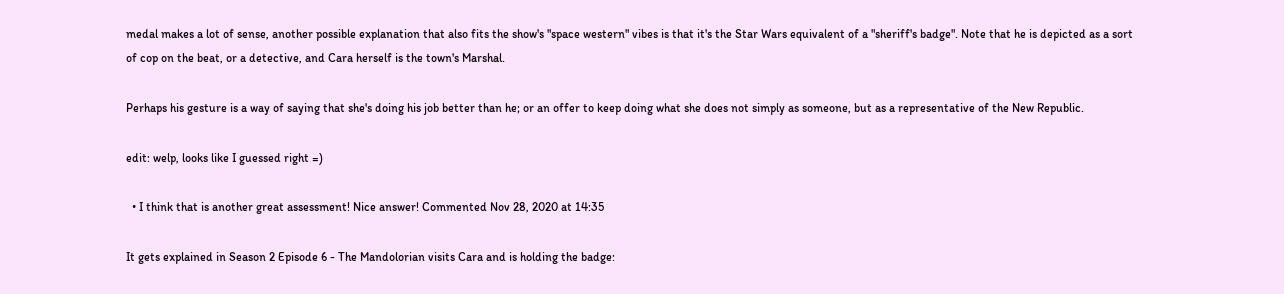medal makes a lot of sense, another possible explanation that also fits the show's "space western" vibes is that it's the Star Wars equivalent of a "sheriff's badge". Note that he is depicted as a sort of cop on the beat, or a detective, and Cara herself is the town's Marshal.

Perhaps his gesture is a way of saying that she's doing his job better than he; or an offer to keep doing what she does not simply as someone, but as a representative of the New Republic.

edit: welp, looks like I guessed right =)

  • I think that is another great assessment! Nice answer! Commented Nov 28, 2020 at 14:35

It gets explained in Season 2 Episode 6 - The Mandolorian visits Cara and is holding the badge: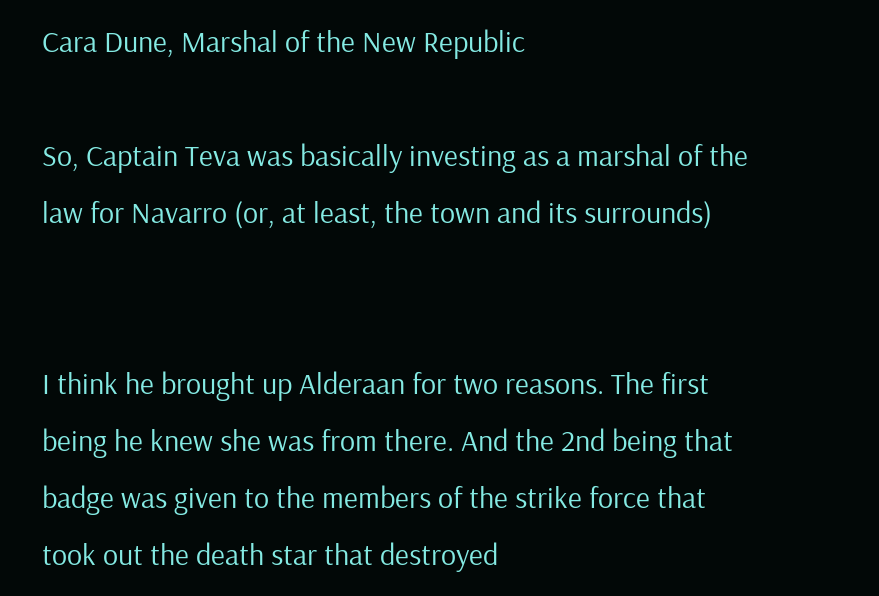Cara Dune, Marshal of the New Republic

So, Captain Teva was basically investing as a marshal of the law for Navarro (or, at least, the town and its surrounds)


I think he brought up Alderaan for two reasons. The first being he knew she was from there. And the 2nd being that badge was given to the members of the strike force that took out the death star that destroyed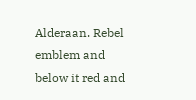Alderaan. Rebel emblem and below it red and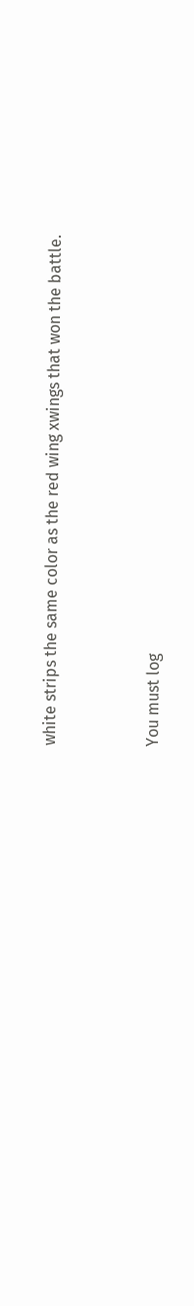white strips the same color as the red wing xwings that won the battle.


You must log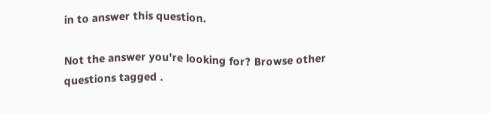in to answer this question.

Not the answer you're looking for? Browse other questions tagged .